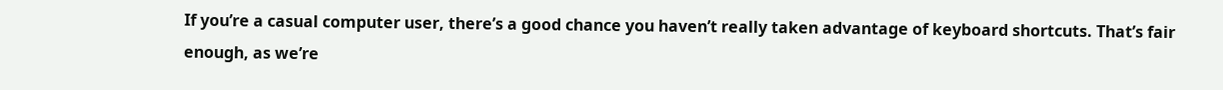If you’re a casual computer user, there’s a good chance you haven’t really taken advantage of keyboard shortcuts. That’s fair enough, as we’re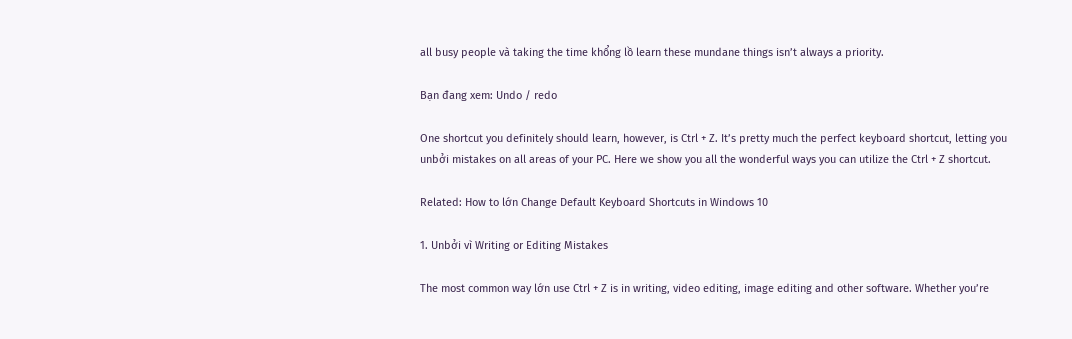all busy people và taking the time khổng lồ learn these mundane things isn’t always a priority.

Bạn đang xem: Undo / redo

One shortcut you definitely should learn, however, is Ctrl + Z. It’s pretty much the perfect keyboard shortcut, letting you unbởi mistakes on all areas of your PC. Here we show you all the wonderful ways you can utilize the Ctrl + Z shortcut.

Related: How to lớn Change Default Keyboard Shortcuts in Windows 10

1. Unbởi vì Writing or Editing Mistakes

The most common way lớn use Ctrl + Z is in writing, video editing, image editing and other software. Whether you’re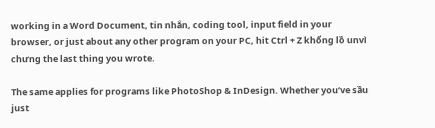working in a Word Document, tin nhắn, coding tool, input field in your browser, or just about any other program on your PC, hit Ctrl + Z khổng lồ unvì chưng the last thing you wrote.

The same applies for programs like PhotoShop & InDesign. Whether you’ve sầu just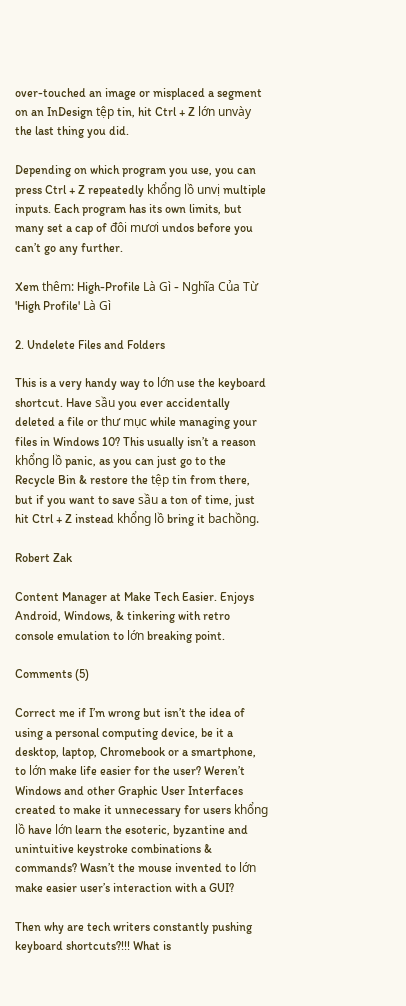over-touched an image or misplaced a segment on an InDesign tệp tin, hit Ctrl + Z lớn unvày the last thing you did.

Depending on which program you use, you can press Ctrl + Z repeatedly khổng lồ unvị multiple inputs. Each program has its own limits, but many set a cap of đôi mươi undos before you can’t go any further.

Xem thêm: High-Profile Là Gì - Nghĩa Của Từ 'High Profile' Là Gì

2. Undelete Files and Folders

This is a very handy way to lớn use the keyboard shortcut. Have sầu you ever accidentally deleted a file or thư mục while managing your files in Windows 10? This usually isn’t a reason khổng lồ panic, as you can just go to the Recycle Bin & restore the tệp tin from there, but if you want to save sầu a ton of time, just hit Ctrl + Z instead khổng lồ bring it bachồng.

Robert Zak

Content Manager at Make Tech Easier. Enjoys Android, Windows, & tinkering with retro console emulation to lớn breaking point.

Comments (5)

Correct me if I’m wrong but isn’t the idea of using a personal computing device, be it a desktop, laptop, Chromebook or a smartphone, to lớn make life easier for the user? Weren’t Windows and other Graphic User Interfaces created to make it unnecessary for users khổng lồ have lớn learn the esoteric, byzantine and unintuitive keystroke combinations & commands? Wasn’t the mouse invented to lớn make easier user’s interaction with a GUI?

Then why are tech writers constantly pushing keyboard shortcuts?!!! What is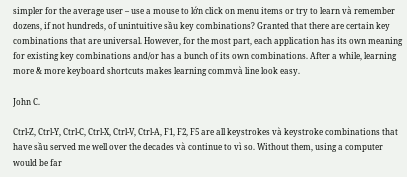simpler for the average user – use a mouse to lớn click on menu items or try to learn và remember dozens, if not hundreds, of unintuitive sầu key combinations? Granted that there are certain key combinations that are universal. However, for the most part, each application has its own meaning for existing key combinations and/or has a bunch of its own combinations. After a while, learning more & more keyboard shortcuts makes learning commvà line look easy.

John C.

Ctrl-Z, Ctrl-Y, Ctrl-C, Ctrl-X, Ctrl-V, Ctrl-A, F1, F2, F5 are all keystrokes và keystroke combinations that have sầu served me well over the decades và continue to vì so. Without them, using a computer would be far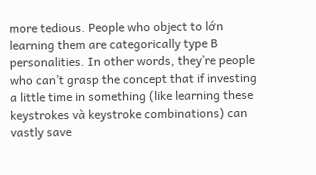more tedious. People who object to lớn learning them are categorically type B personalities. In other words, they’re people who can’t grasp the concept that if investing a little time in something (like learning these keystrokes và keystroke combinations) can vastly save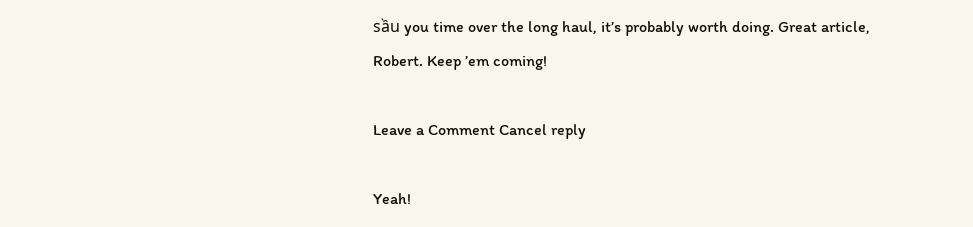sầu you time over the long haul, it’s probably worth doing. Great article, Robert. Keep ’em coming!

Leave a Comment Cancel reply

Yeah!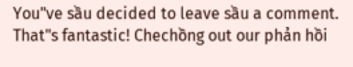You"ve sầu decided to leave sầu a comment. That"s fantastic! Chechồng out our phản hồi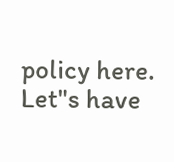policy here. Let"s have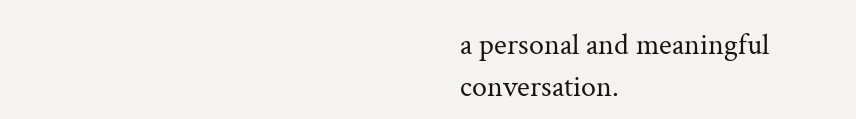a personal and meaningful conversation.